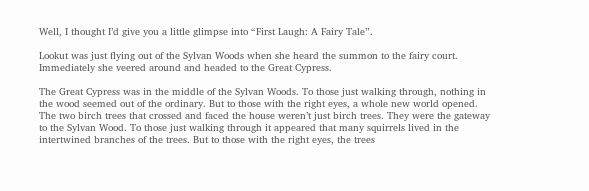Well, I thought I’d give you a little glimpse into “First Laugh: A Fairy Tale”.

Lookut was just flying out of the Sylvan Woods when she heard the summon to the fairy court. Immediately she veered around and headed to the Great Cypress.

The Great Cypress was in the middle of the Sylvan Woods. To those just walking through, nothing in the wood seemed out of the ordinary. But to those with the right eyes, a whole new world opened. The two birch trees that crossed and faced the house weren’t just birch trees. They were the gateway to the Sylvan Wood. To those just walking through it appeared that many squirrels lived in the intertwined branches of the trees. But to those with the right eyes, the trees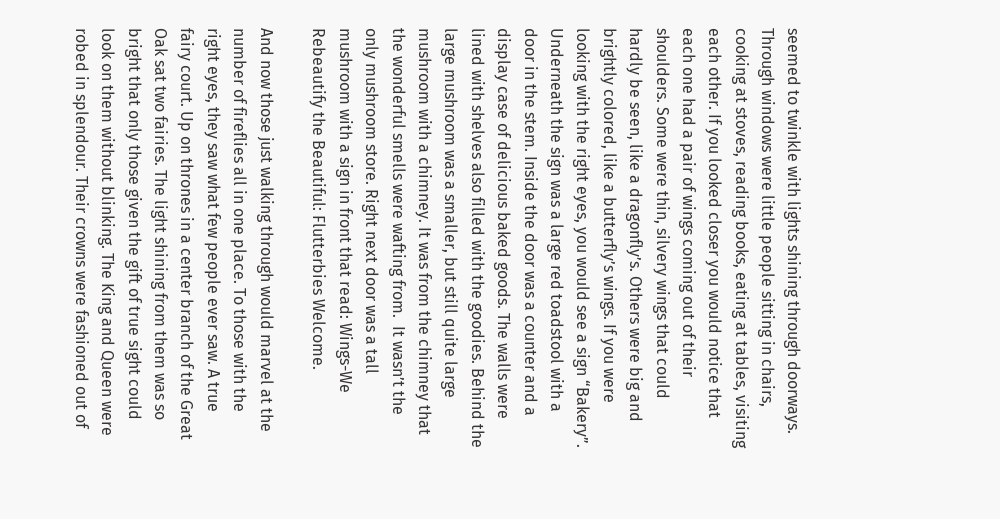seemed to twinkle with lights shining through doorways. Through windows were little people sitting in chairs, cooking at stoves, reading books, eating at tables, visiting each other. If you looked closer you would notice that each one had a pair of wings coming out of their shoulders. Some were thin, silvery wings that could hardly be seen, like a dragonfly’s. Others were big and brightly colored, like a butterfly’s wings. If you were looking with the right eyes, you would see a sign “Bakery”. Underneath the sign was a large red toadstool with a door in the stem. Inside the door was a counter and a display case of delicious baked goods. The walls were lined with shelves also filled with the goodies. Behind the large mushroom was a smaller, but still quite large mushroom with a chimney. It was from the chimney that the wonderful smells were wafting from.  It wasn’t the only mushroom store. Right next door was a tall mushroom with a sign in front that read: Wings-We Rebeautify the Beautiful: Flutterbies Welcome.

And now those just walking through would marvel at the number of fireflies all in one place. To those with the right eyes, they saw what few people ever saw. A true fairy court. Up on thrones in a center branch of the Great Oak sat two fairies. The light shining from them was so bright that only those given the gift of true sight could look on them without blinking. The King and Queen were robed in splendour. Their crowns were fashioned out of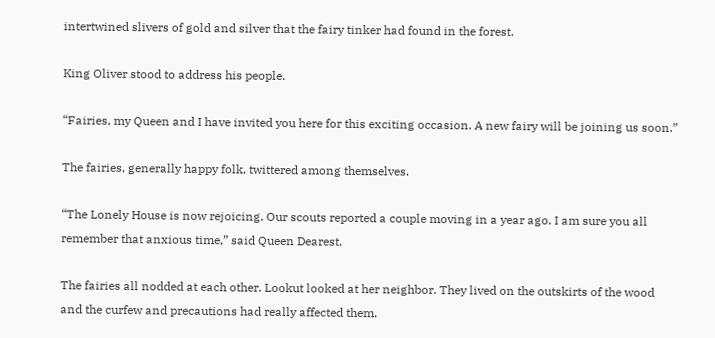intertwined slivers of gold and silver that the fairy tinker had found in the forest.

King Oliver stood to address his people.

“Fairies, my Queen and I have invited you here for this exciting occasion. A new fairy will be joining us soon.”

The fairies, generally happy folk, twittered among themselves.

“The Lonely House is now rejoicing. Our scouts reported a couple moving in a year ago. I am sure you all remember that anxious time,” said Queen Dearest.

The fairies all nodded at each other. Lookut looked at her neighbor. They lived on the outskirts of the wood and the curfew and precautions had really affected them.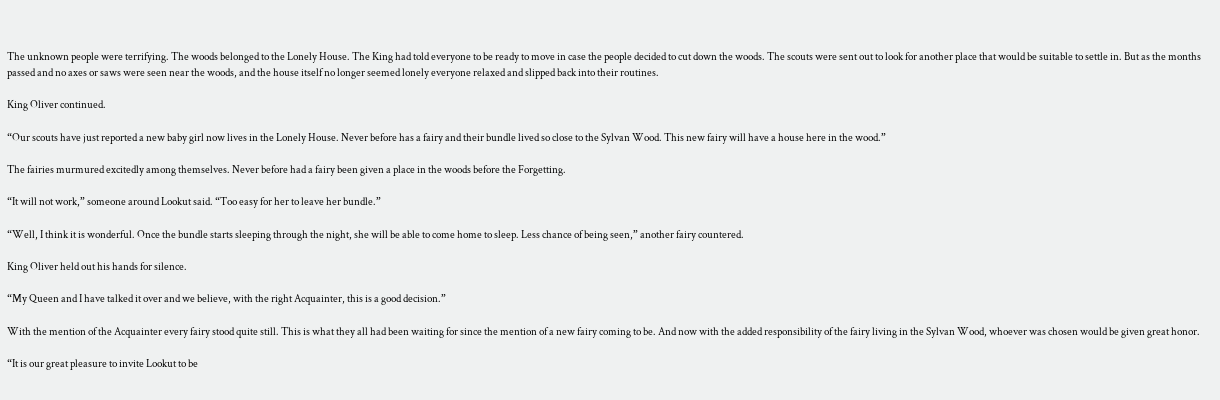The unknown people were terrifying. The woods belonged to the Lonely House. The King had told everyone to be ready to move in case the people decided to cut down the woods. The scouts were sent out to look for another place that would be suitable to settle in. But as the months passed and no axes or saws were seen near the woods, and the house itself no longer seemed lonely everyone relaxed and slipped back into their routines.

King Oliver continued.

“Our scouts have just reported a new baby girl now lives in the Lonely House. Never before has a fairy and their bundle lived so close to the Sylvan Wood. This new fairy will have a house here in the wood.”

The fairies murmured excitedly among themselves. Never before had a fairy been given a place in the woods before the Forgetting.

“It will not work,” someone around Lookut said. “Too easy for her to leave her bundle.”

“Well, I think it is wonderful. Once the bundle starts sleeping through the night, she will be able to come home to sleep. Less chance of being seen,” another fairy countered.

King Oliver held out his hands for silence.

“My Queen and I have talked it over and we believe, with the right Acquainter, this is a good decision.”

With the mention of the Acquainter every fairy stood quite still. This is what they all had been waiting for since the mention of a new fairy coming to be. And now with the added responsibility of the fairy living in the Sylvan Wood, whoever was chosen would be given great honor.

“It is our great pleasure to invite Lookut to be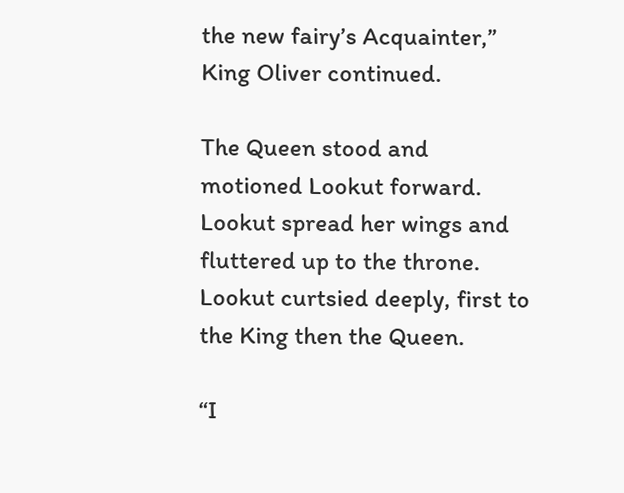the new fairy’s Acquainter,” King Oliver continued.

The Queen stood and motioned Lookut forward. Lookut spread her wings and fluttered up to the throne. Lookut curtsied deeply, first to the King then the Queen.

“I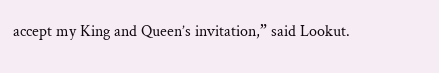accept my King and Queen’s invitation,” said Lookut.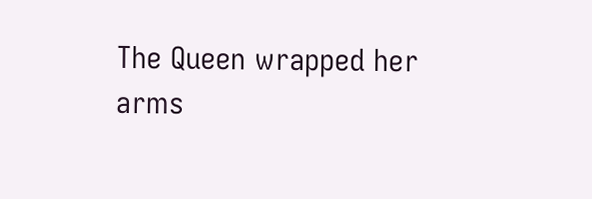The Queen wrapped her arms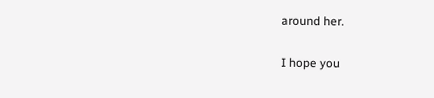around her.

I hope you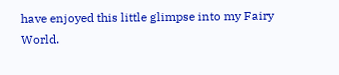have enjoyed this little glimpse into my Fairy World.